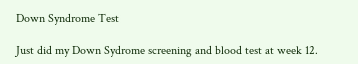Down Syndrome Test

Just did my Down Sydrome screening and blood test at week 12.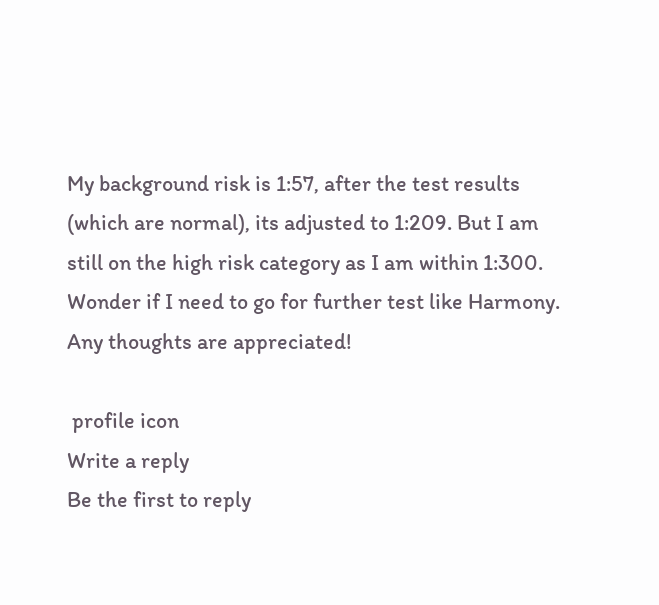My background risk is 1:57, after the test results (which are normal), its adjusted to 1:209. But I am still on the high risk category as I am within 1:300. Wonder if I need to go for further test like Harmony. Any thoughts are appreciated!

 profile icon
Write a reply
Be the first to reply